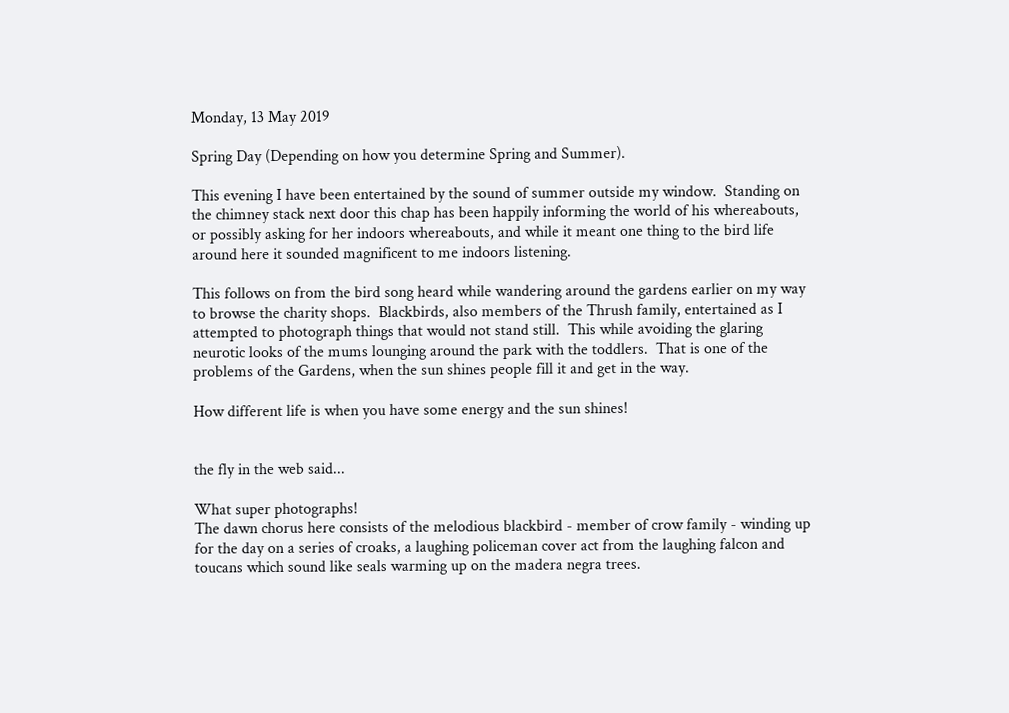Monday, 13 May 2019

Spring Day (Depending on how you determine Spring and Summer).

This evening I have been entertained by the sound of summer outside my window.  Standing on the chimney stack next door this chap has been happily informing the world of his whereabouts, or possibly asking for her indoors whereabouts, and while it meant one thing to the bird life around here it sounded magnificent to me indoors listening.

This follows on from the bird song heard while wandering around the gardens earlier on my way to browse the charity shops.  Blackbirds, also members of the Thrush family, entertained as I attempted to photograph things that would not stand still.  This while avoiding the glaring neurotic looks of the mums lounging around the park with the toddlers.  That is one of the problems of the Gardens, when the sun shines people fill it and get in the way.

How different life is when you have some energy and the sun shines!


the fly in the web said...

What super photographs!
The dawn chorus here consists of the melodious blackbird - member of crow family - winding up for the day on a series of croaks, a laughing policeman cover act from the laughing falcon and toucans which sound like seals warming up on the madera negra trees.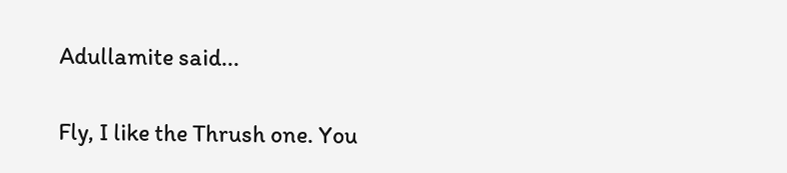Adullamite said...

Fly, I like the Thrush one. You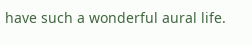have such a wonderful aural life.